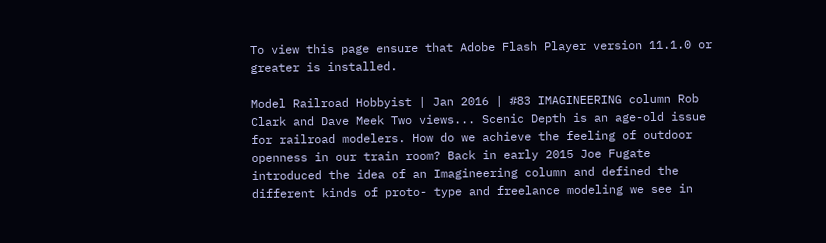To view this page ensure that Adobe Flash Player version 11.1.0 or greater is installed.

Model Railroad Hobbyist | Jan 2016 | #83 IMAGINEERING column Rob Clark and Dave Meek Two views... Scenic Depth is an age-old issue for railroad modelers. How do we achieve the feeling of outdoor openness in our train room? Back in early 2015 Joe Fugate introduced the idea of an Imagineering column and defined the different kinds of proto- type and freelance modeling we see in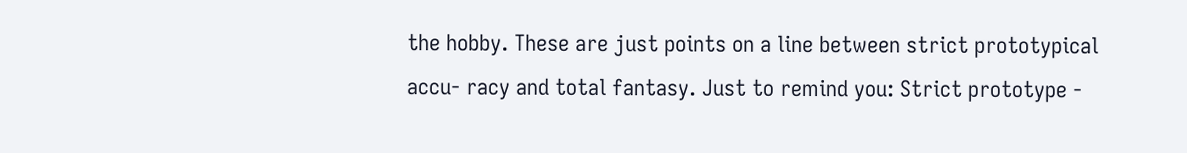the hobby. These are just points on a line between strict prototypical accu- racy and total fantasy. Just to remind you: Strict prototype -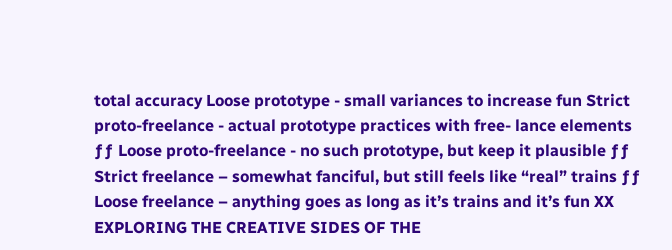total accuracy Loose prototype - small variances to increase fun Strict proto-freelance - actual prototype practices with free- lance elements ƒƒ Loose proto-freelance - no such prototype, but keep it plausible ƒƒ Strict freelance – somewhat fanciful, but still feels like “real” trains ƒƒ Loose freelance – anything goes as long as it’s trains and it’s fun XX EXPLORING THE CREATIVE SIDES OF THE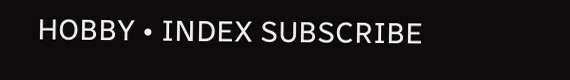HOBBY • INDEX SUBSCRIBE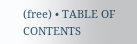(free) • TABLE OF CONTENTS